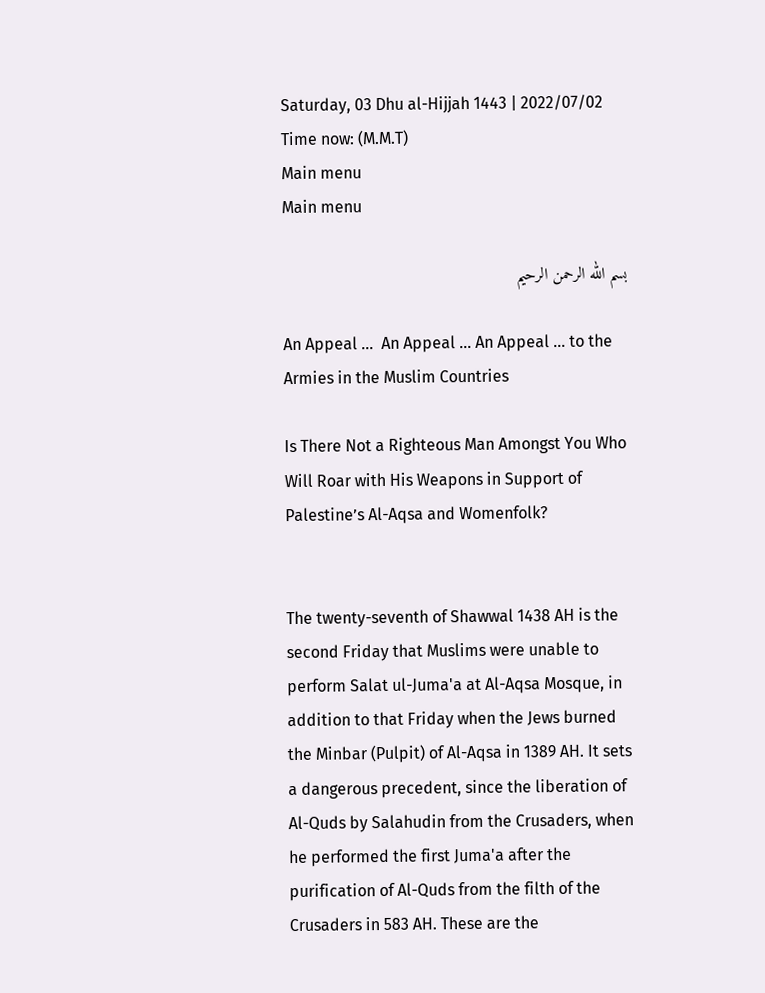Saturday, 03 Dhu al-Hijjah 1443 | 2022/07/02
Time now: (M.M.T)
Main menu
Main menu

بسم الله الرحمن الرحيم

An Appeal ...  An Appeal ... An Appeal ... to the Armies in the Muslim Countries

Is There Not a Righteous Man Amongst You Who Will Roar with His Weapons in Support of Palestine’s Al-Aqsa and Womenfolk?


The twenty-seventh of Shawwal 1438 AH is the second Friday that Muslims were unable to perform Salat ul-Juma'a at Al-Aqsa Mosque, in addition to that Friday when the Jews burned the Minbar (Pulpit) of Al-Aqsa in 1389 AH. It sets a dangerous precedent, since the liberation of Al-Quds by Salahudin from the Crusaders, when he performed the first Juma'a after the purification of Al-Quds from the filth of the Crusaders in 583 AH. These are the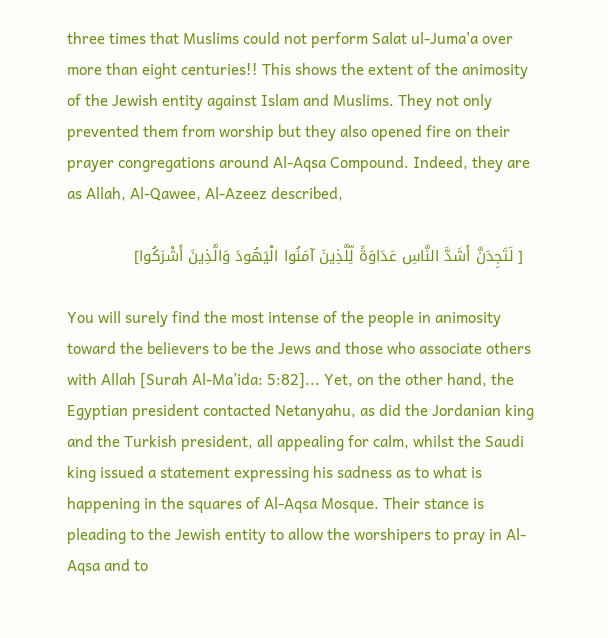three times that Muslims could not perform Salat ul-Juma'a over more than eight centuries!! This shows the extent of the animosity of the Jewish entity against Islam and Muslims. They not only prevented them from worship but they also opened fire on their prayer congregations around Al-Aqsa Compound. Indeed, they are as Allah, Al-Qawee, Al-Azeez described,

  [ لَتَجِدَنَّ أَشَدَّ النَّاسِ عَدَاوَةً لِّلَّذِينَ آمَنُوا الْيَهُودَ وَالَّذِينَ أَشْرَكُوا]

You will surely find the most intense of the people in animosity toward the believers to be the Jews and those who associate others with Allah [Surah Al-Ma’ida: 5:82]... Yet, on the other hand, the Egyptian president contacted Netanyahu, as did the Jordanian king and the Turkish president, all appealing for calm, whilst the Saudi king issued a statement expressing his sadness as to what is happening in the squares of Al-Aqsa Mosque. Their stance is pleading to the Jewish entity to allow the worshipers to pray in Al-Aqsa and to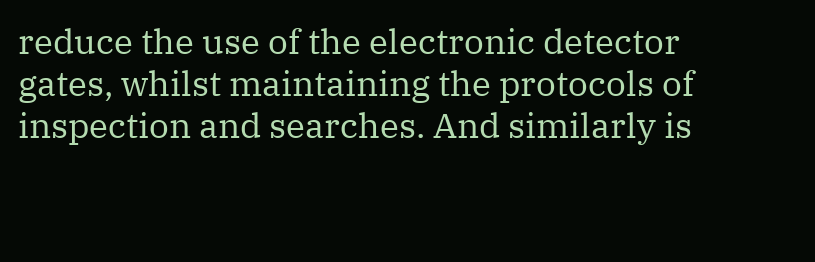reduce the use of the electronic detector gates, whilst maintaining the protocols of inspection and searches. And similarly is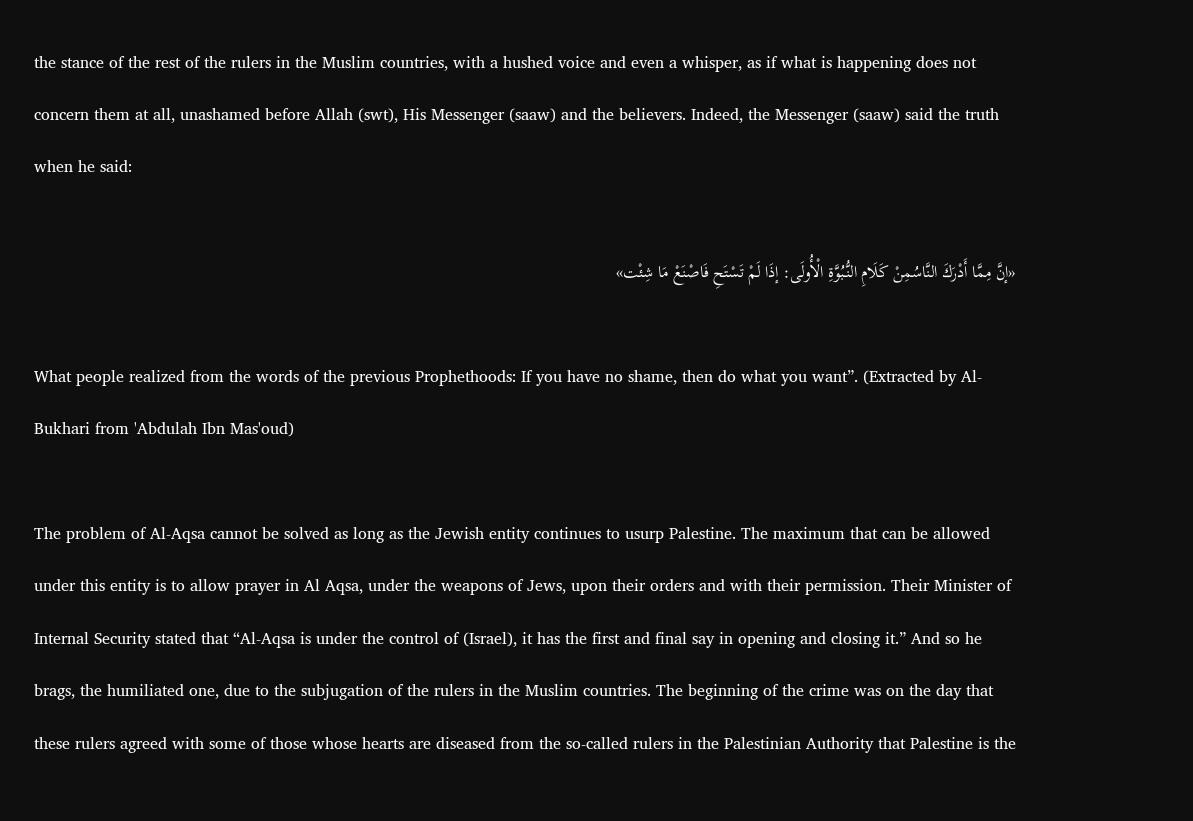the stance of the rest of the rulers in the Muslim countries, with a hushed voice and even a whisper, as if what is happening does not concern them at all, unashamed before Allah (swt), His Messenger (saaw) and the believers. Indeed, the Messenger (saaw) said the truth when he said:

«إنَّ مِمَّا أَدْرَكَ النَّاسُمِنْ كَلَامِ النُّبُوَّةِ الْأُولَى: إذَا لَمْ تَسْتَحِ فَاصْنَعْ مَا شِئْت»

What people realized from the words of the previous Prophethoods: If you have no shame, then do what you want”. (Extracted by Al-Bukhari from 'Abdulah Ibn Mas'oud)

The problem of Al-Aqsa cannot be solved as long as the Jewish entity continues to usurp Palestine. The maximum that can be allowed under this entity is to allow prayer in Al Aqsa, under the weapons of Jews, upon their orders and with their permission. Their Minister of Internal Security stated that “Al-Aqsa is under the control of (Israel), it has the first and final say in opening and closing it.” And so he brags, the humiliated one, due to the subjugation of the rulers in the Muslim countries. The beginning of the crime was on the day that these rulers agreed with some of those whose hearts are diseased from the so-called rulers in the Palestinian Authority that Palestine is the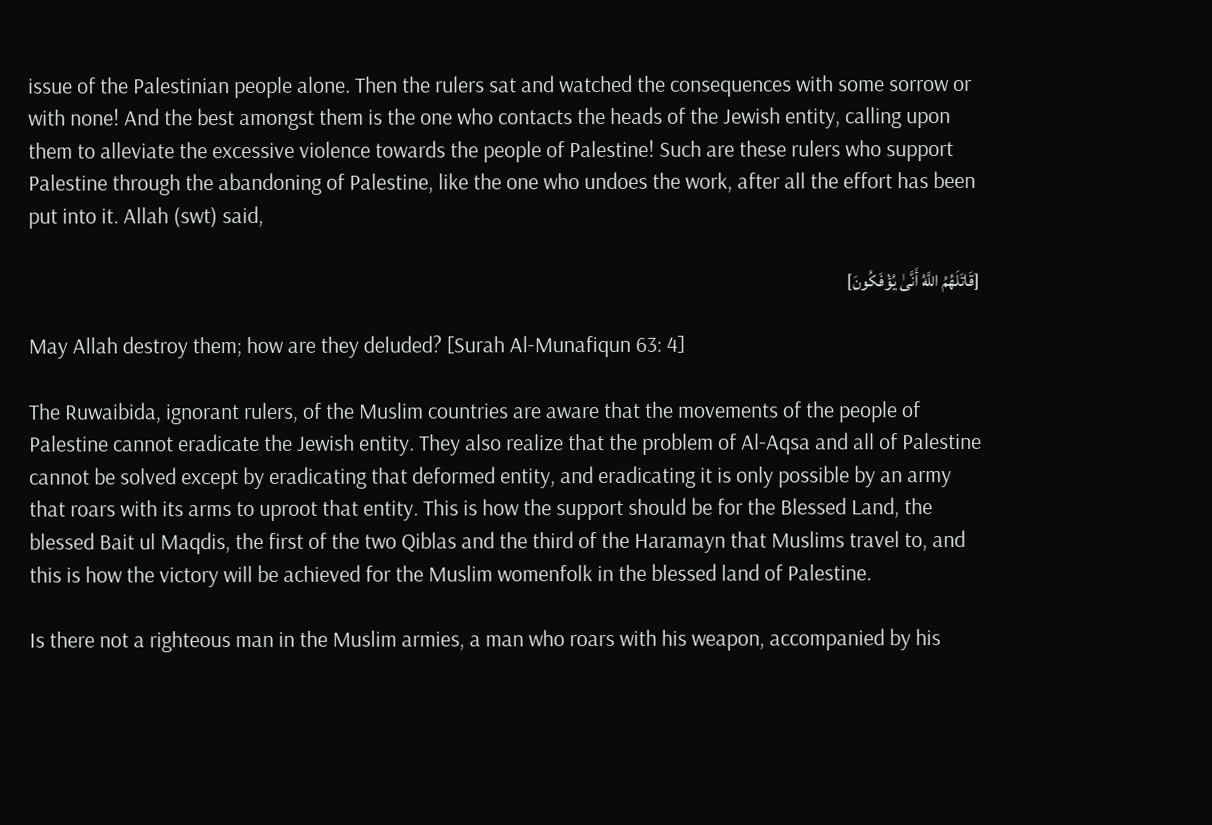issue of the Palestinian people alone. Then the rulers sat and watched the consequences with some sorrow or with none! And the best amongst them is the one who contacts the heads of the Jewish entity, calling upon them to alleviate the excessive violence towards the people of Palestine! Such are these rulers who support Palestine through the abandoning of Palestine, like the one who undoes the work, after all the effort has been put into it. Allah (swt) said,

[قَاتَلَهُمُ اللَّهُ أَنَّىٰ يُؤْفَكُونَ]

May Allah destroy them; how are they deluded? [Surah Al-Munafiqun 63: 4]

The Ruwaibida, ignorant rulers, of the Muslim countries are aware that the movements of the people of Palestine cannot eradicate the Jewish entity. They also realize that the problem of Al-Aqsa and all of Palestine cannot be solved except by eradicating that deformed entity, and eradicating it is only possible by an army that roars with its arms to uproot that entity. This is how the support should be for the Blessed Land, the blessed Bait ul Maqdis, the first of the two Qiblas and the third of the Haramayn that Muslims travel to, and this is how the victory will be achieved for the Muslim womenfolk in the blessed land of Palestine.

Is there not a righteous man in the Muslim armies, a man who roars with his weapon, accompanied by his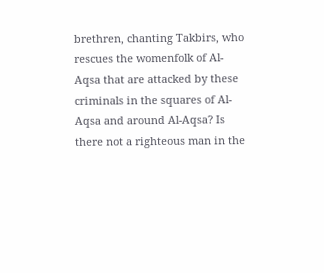brethren, chanting Takbirs, who rescues the womenfolk of Al-Aqsa that are attacked by these criminals in the squares of Al-Aqsa and around Al-Aqsa? Is there not a righteous man in the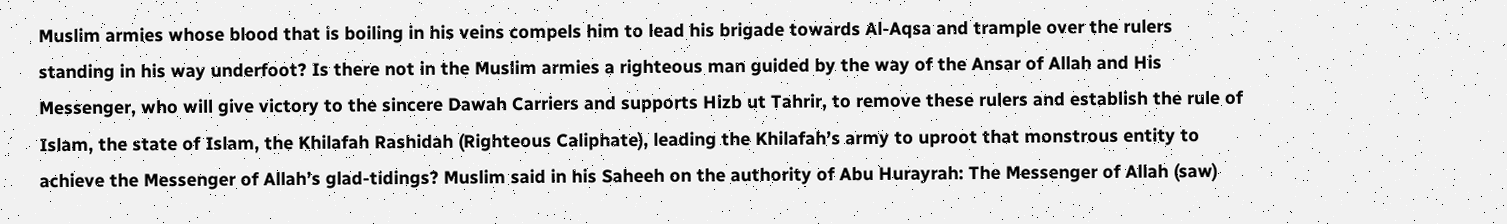Muslim armies whose blood that is boiling in his veins compels him to lead his brigade towards Al-Aqsa and trample over the rulers standing in his way underfoot? Is there not in the Muslim armies a righteous man guided by the way of the Ansar of Allah and His Messenger, who will give victory to the sincere Dawah Carriers and supports Hizb ut Tahrir, to remove these rulers and establish the rule of Islam, the state of Islam, the Khilafah Rashidah (Righteous Caliphate), leading the Khilafah’s army to uproot that monstrous entity to achieve the Messenger of Allah’s glad-tidings? Muslim said in his Saheeh on the authority of Abu Hurayrah: The Messenger of Allah (saw)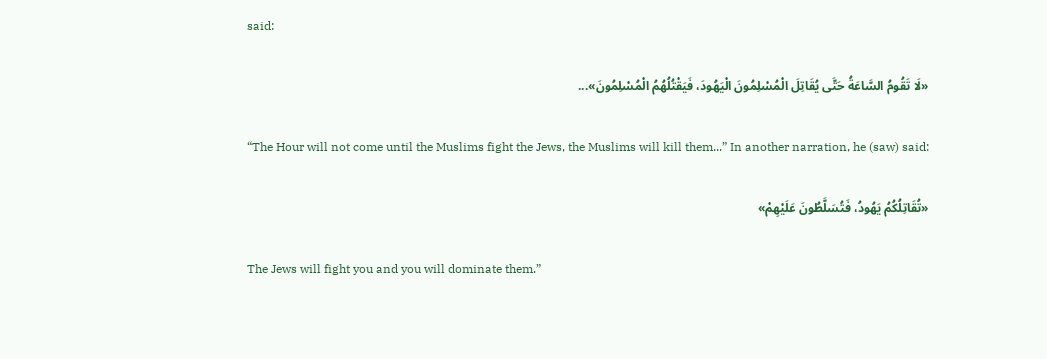said:

«لَا تَقُومُ السَّاعَةُ حَتَّى يُقَاتِلَ الْمُسْلِمُونَ الْيَهُودَ، فَيَقْتُلُهُمُ الْمُسْلِمُونَ»...

“The Hour will not come until the Muslims fight the Jews, the Muslims will kill them...” In another narration, he (saw) said:

«تُقَاتِلُكُمُ يَهُودُ، فَتُسَلَّطُونَ عَلَيْهِمْ»

The Jews will fight you and you will dominate them.”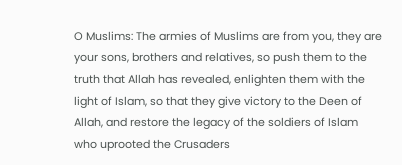O Muslims: The armies of Muslims are from you, they are your sons, brothers and relatives, so push them to the truth that Allah has revealed, enlighten them with the light of Islam, so that they give victory to the Deen of Allah, and restore the legacy of the soldiers of Islam who uprooted the Crusaders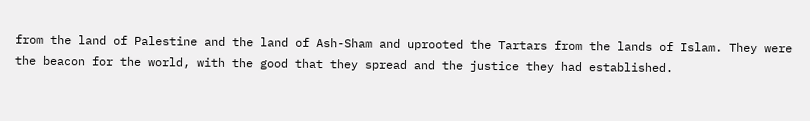from the land of Palestine and the land of Ash-Sham and uprooted the Tartars from the lands of Islam. They were the beacon for the world, with the good that they spread and the justice they had established.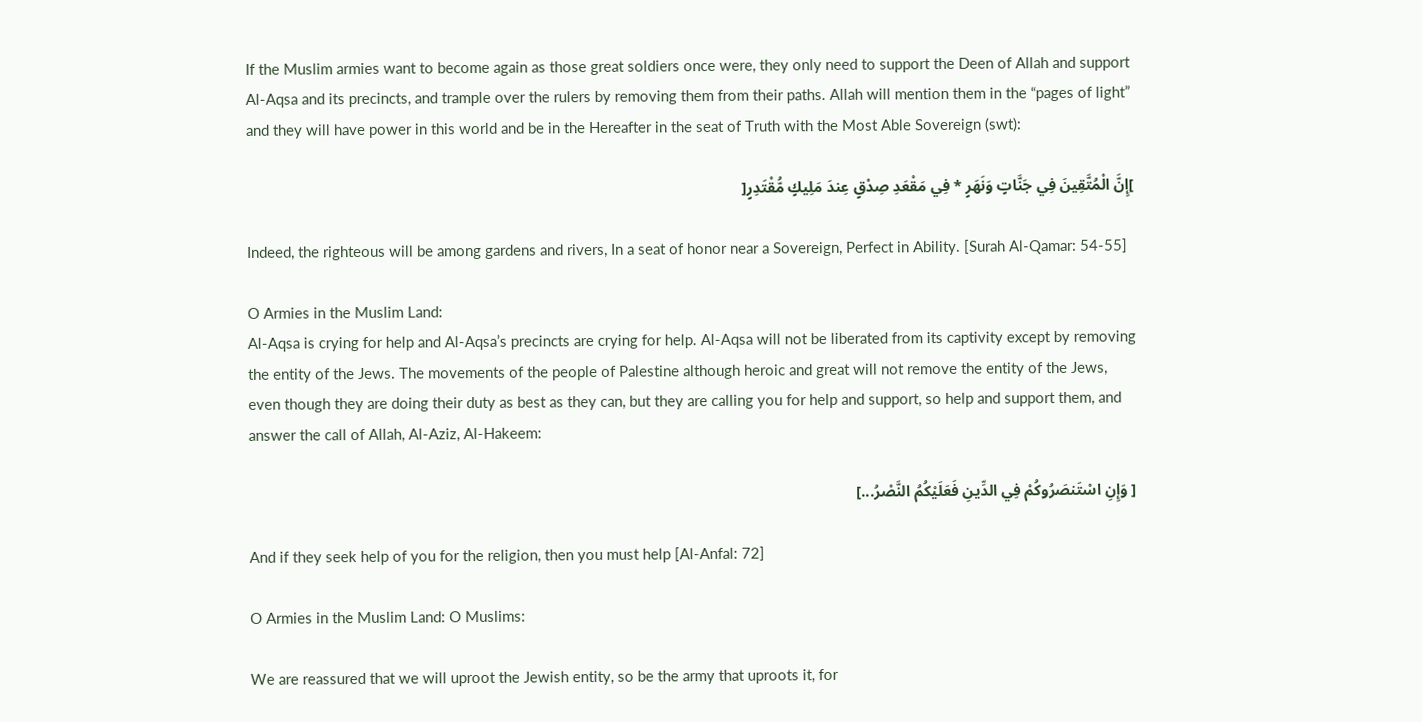If the Muslim armies want to become again as those great soldiers once were, they only need to support the Deen of Allah and support Al-Aqsa and its precincts, and trample over the rulers by removing them from their paths. Allah will mention them in the “pages of light” and they will have power in this world and be in the Hereafter in the seat of Truth with the Most Able Sovereign (swt):

]إِنَّ الْمُتَّقِينَ فِي جَنَّاتٍ وَنَهَرٍ * فِي مَقْعَدِ صِدْقٍ عِندَ مَلِيكٍ مُّقْتَدِرٍ[

Indeed, the righteous will be among gardens and rivers, In a seat of honor near a Sovereign, Perfect in Ability. [Surah Al-Qamar: 54-55]

O Armies in the Muslim Land:
Al-Aqsa is crying for help and Al-Aqsa’s precincts are crying for help. Al-Aqsa will not be liberated from its captivity except by removing the entity of the Jews. The movements of the people of Palestine although heroic and great will not remove the entity of the Jews, even though they are doing their duty as best as they can, but they are calling you for help and support, so help and support them, and answer the call of Allah, Al-Aziz, Al-Hakeem:

[ وَإِنِ اسْتَنصَرُوكُمْ فِي الدِّينِ فَعَلَيْكُمُ النَّصْرُ...]

And if they seek help of you for the religion, then you must help [Al-Anfal: 72]

O Armies in the Muslim Land: O Muslims:

We are reassured that we will uproot the Jewish entity, so be the army that uproots it, for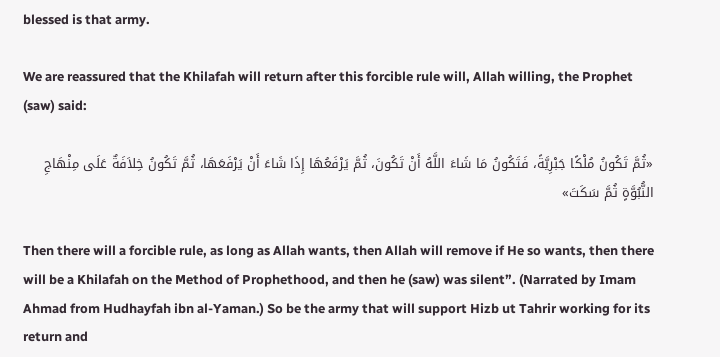blessed is that army.

We are reassured that the Khilafah will return after this forcible rule will, Allah willing, the Prophet (saw) said:

«ثُمَّ تَكُونُ مُلْكًا جَبْرِيَّةً، فَتَكُونُ مَا شَاءَ اللَّهُ أَنْ تَكُونَ، ثُمَّ يَرْفَعُهَا إِذَا شَاءَ أَنْ يَرْفَعَهَا، ثُمَّ تَكُونُ خِلاَفَةٌ عَلَى مِنْهَاجِ النُّبُوَّةٍ ثُمَّ سَكَتَ»

Then there will a forcible rule, as long as Allah wants, then Allah will remove if He so wants, then there will be a Khilafah on the Method of Prophethood, and then he (saw) was silent”. (Narrated by Imam Ahmad from Hudhayfah ibn al-Yaman.) So be the army that will support Hizb ut Tahrir working for its return and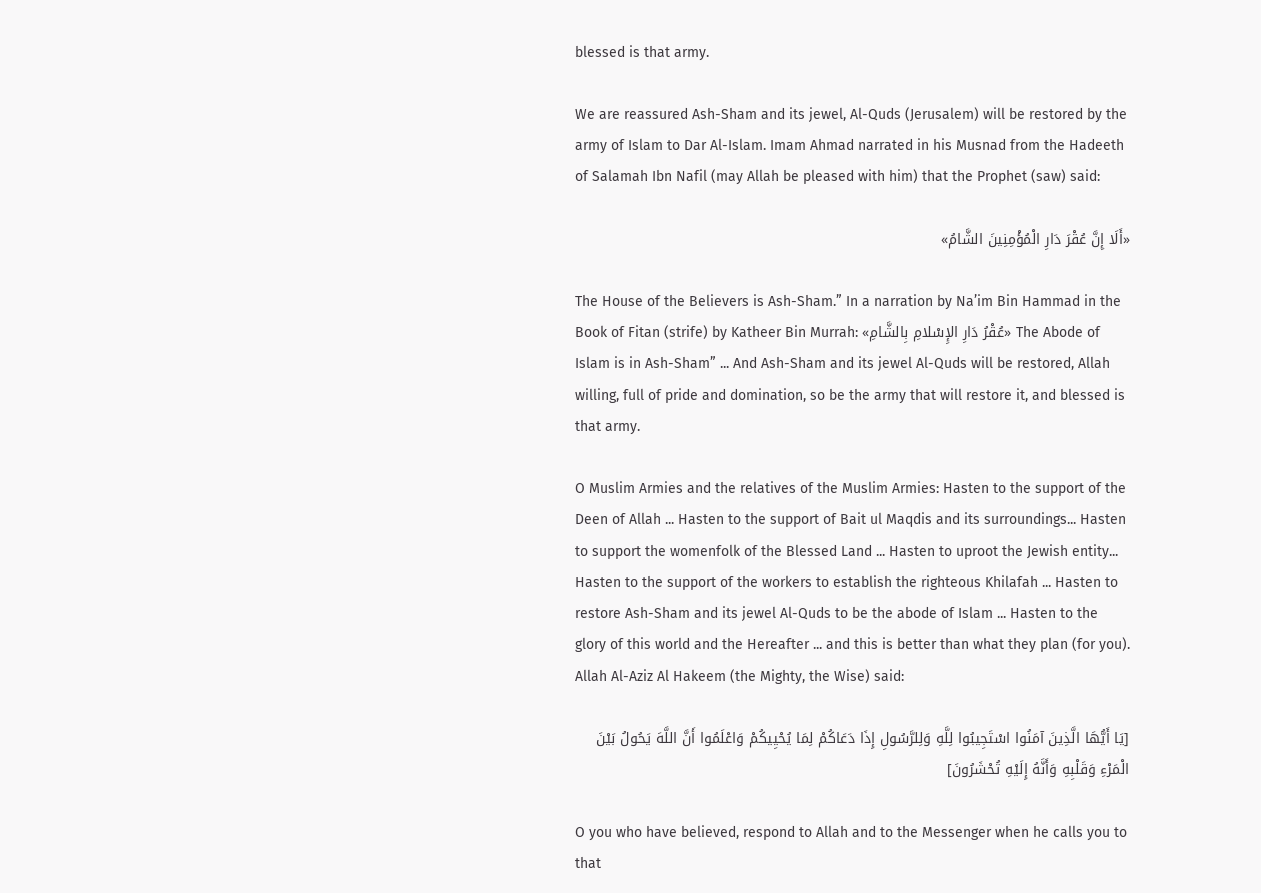blessed is that army.

We are reassured Ash-Sham and its jewel, Al-Quds (Jerusalem) will be restored by the army of Islam to Dar Al-Islam. Imam Ahmad narrated in his Musnad from the Hadeeth of Salamah Ibn Nafil (may Allah be pleased with him) that the Prophet (saw) said:

«أَلَا إِنَّ عُقْرَ دَارِ الْمُؤْمِنِينَ الشَّامُ»

The House of the Believers is Ash-Sham.” In a narration by Na’im Bin Hammad in the Book of Fitan (strife) by Katheer Bin Murrah: «عُقْرُ دَارِ الإِسْلامِ بِالشَّامِ» The Abode of Islam is in Ash-Sham” ... And Ash-Sham and its jewel Al-Quds will be restored, Allah willing, full of pride and domination, so be the army that will restore it, and blessed is that army.

O Muslim Armies and the relatives of the Muslim Armies: Hasten to the support of the Deen of Allah ... Hasten to the support of Bait ul Maqdis and its surroundings... Hasten to support the womenfolk of the Blessed Land ... Hasten to uproot the Jewish entity... Hasten to the support of the workers to establish the righteous Khilafah ... Hasten to restore Ash-Sham and its jewel Al-Quds to be the abode of Islam ... Hasten to the glory of this world and the Hereafter ... and this is better than what they plan (for you). Allah Al-Aziz Al Hakeem (the Mighty, the Wise) said:

[يَا أَيُّهَا الَّذِينَ آمَنُوا اسْتَجِيبُوا لِلَّهِ وَلِلرَّسُولِ إِذَا دَعَاكُمْ لِمَا يُحْيِيكُمْ وَاعْلَمُوا أَنَّ اللَّهَ يَحُولُ بَيْنَ الْمَرْءِ وَقَلْبِهِ وَأَنَّهُ إِلَيْهِ تُحْشَرُونَ]

O you who have believed, respond to Allah and to the Messenger when he calls you to that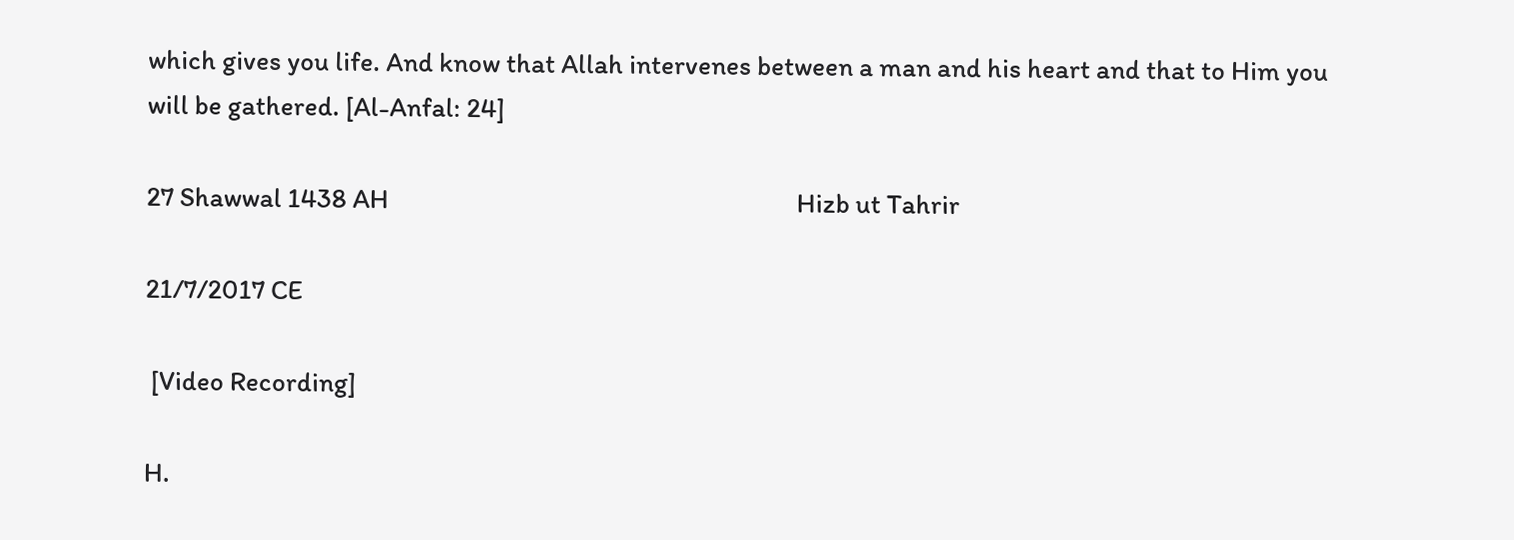which gives you life. And know that Allah intervenes between a man and his heart and that to Him you will be gathered. [Al-Anfal: 24]

27 Shawwal 1438 AH                                                                    Hizb ut Tahrir

21/7/2017 CE

 [Video Recording]

H.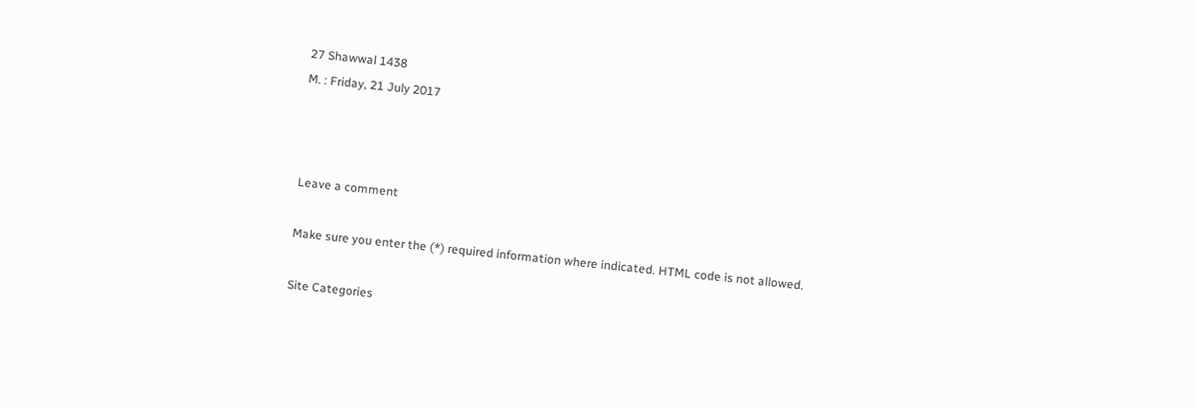27 Shawwal 1438
M. : Friday, 21 July 2017



Leave a comment

Make sure you enter the (*) required information where indicated. HTML code is not allowed.

Site Categories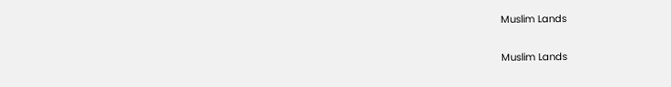Muslim Lands

Muslim Lands